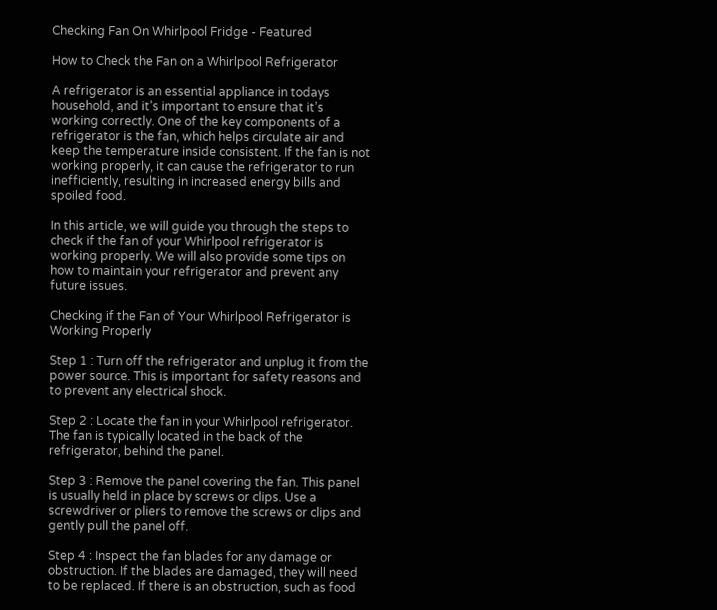Checking Fan On Whirlpool Fridge - Featured

How to Check the Fan on a Whirlpool Refrigerator

A refrigerator is an essential appliance in todays household, and it’s important to ensure that it’s working correctly. One of the key components of a refrigerator is the fan, which helps circulate air and keep the temperature inside consistent. If the fan is not working properly, it can cause the refrigerator to run inefficiently, resulting in increased energy bills and spoiled food.

In this article, we will guide you through the steps to check if the fan of your Whirlpool refrigerator is working properly. We will also provide some tips on how to maintain your refrigerator and prevent any future issues.

Checking if the Fan of Your Whirlpool Refrigerator is Working Properly

Step 1 : Turn off the refrigerator and unplug it from the power source. This is important for safety reasons and to prevent any electrical shock.

Step 2 : Locate the fan in your Whirlpool refrigerator. The fan is typically located in the back of the refrigerator, behind the panel.

Step 3 : Remove the panel covering the fan. This panel is usually held in place by screws or clips. Use a screwdriver or pliers to remove the screws or clips and gently pull the panel off.

Step 4 : Inspect the fan blades for any damage or obstruction. If the blades are damaged, they will need to be replaced. If there is an obstruction, such as food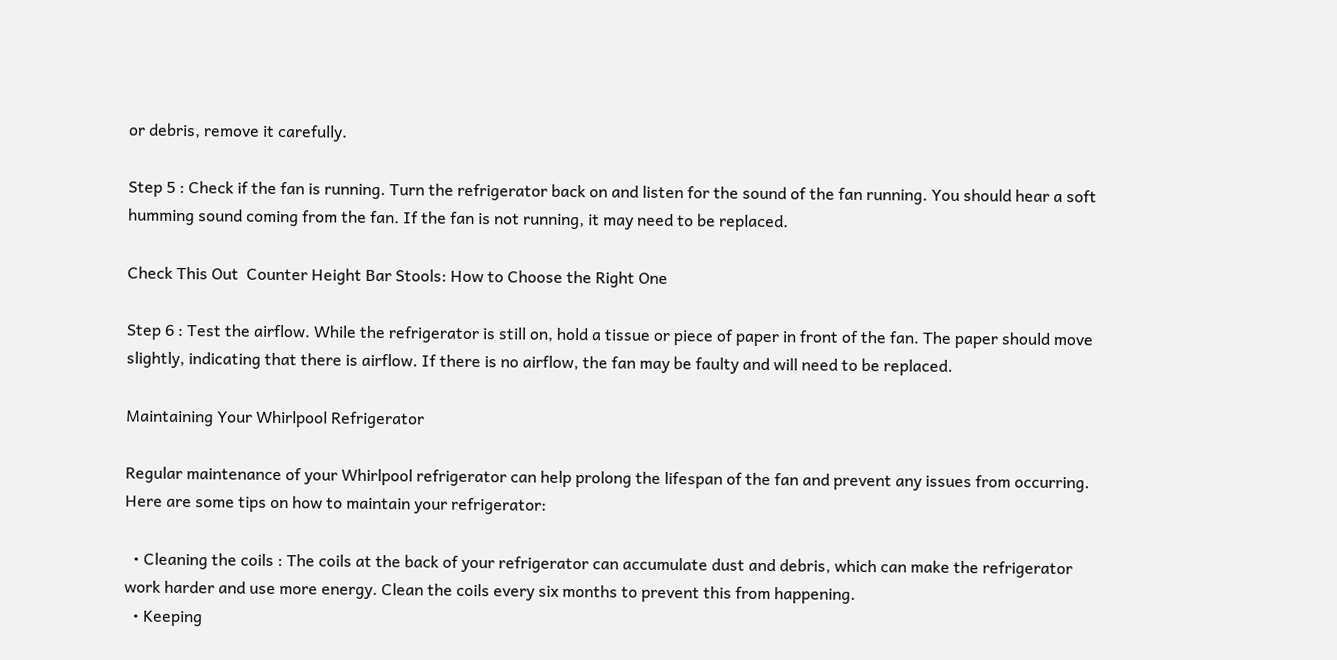or debris, remove it carefully.

Step 5 : Check if the fan is running. Turn the refrigerator back on and listen for the sound of the fan running. You should hear a soft humming sound coming from the fan. If the fan is not running, it may need to be replaced.

Check This Out  Counter Height Bar Stools: How to Choose the Right One

Step 6 : Test the airflow. While the refrigerator is still on, hold a tissue or piece of paper in front of the fan. The paper should move slightly, indicating that there is airflow. If there is no airflow, the fan may be faulty and will need to be replaced.

Maintaining Your Whirlpool Refrigerator

Regular maintenance of your Whirlpool refrigerator can help prolong the lifespan of the fan and prevent any issues from occurring. Here are some tips on how to maintain your refrigerator:

  • Cleaning the coils : The coils at the back of your refrigerator can accumulate dust and debris, which can make the refrigerator work harder and use more energy. Clean the coils every six months to prevent this from happening.
  • Keeping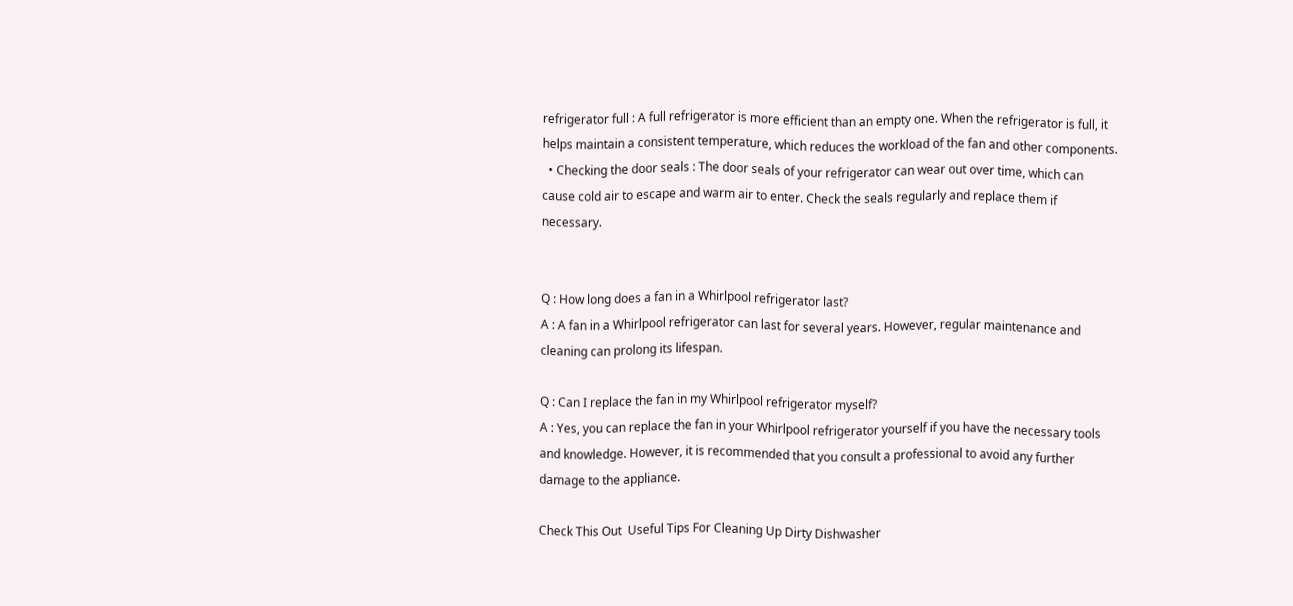refrigerator full : A full refrigerator is more efficient than an empty one. When the refrigerator is full, it helps maintain a consistent temperature, which reduces the workload of the fan and other components.
  • Checking the door seals : The door seals of your refrigerator can wear out over time, which can cause cold air to escape and warm air to enter. Check the seals regularly and replace them if necessary.


Q : How long does a fan in a Whirlpool refrigerator last?
A : A fan in a Whirlpool refrigerator can last for several years. However, regular maintenance and cleaning can prolong its lifespan.

Q : Can I replace the fan in my Whirlpool refrigerator myself?
A : Yes, you can replace the fan in your Whirlpool refrigerator yourself if you have the necessary tools and knowledge. However, it is recommended that you consult a professional to avoid any further damage to the appliance.

Check This Out  Useful Tips For Cleaning Up Dirty Dishwasher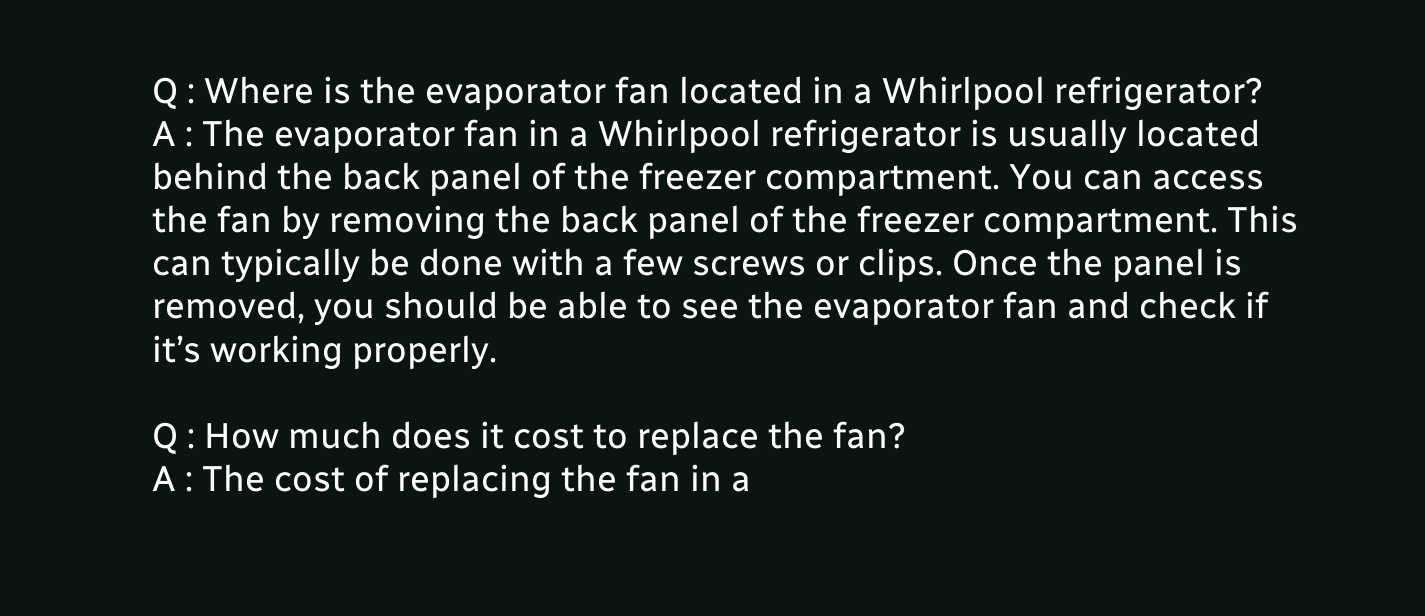Q : Where is the evaporator fan located in a Whirlpool refrigerator?
A : The evaporator fan in a Whirlpool refrigerator is usually located behind the back panel of the freezer compartment. You can access the fan by removing the back panel of the freezer compartment. This can typically be done with a few screws or clips. Once the panel is removed, you should be able to see the evaporator fan and check if it’s working properly.

Q : How much does it cost to replace the fan?
A : The cost of replacing the fan in a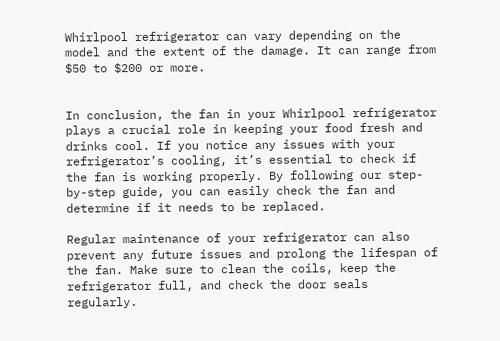Whirlpool refrigerator can vary depending on the model and the extent of the damage. It can range from $50 to $200 or more.


In conclusion, the fan in your Whirlpool refrigerator plays a crucial role in keeping your food fresh and drinks cool. If you notice any issues with your refrigerator’s cooling, it’s essential to check if the fan is working properly. By following our step-by-step guide, you can easily check the fan and determine if it needs to be replaced.

Regular maintenance of your refrigerator can also prevent any future issues and prolong the lifespan of the fan. Make sure to clean the coils, keep the refrigerator full, and check the door seals regularly.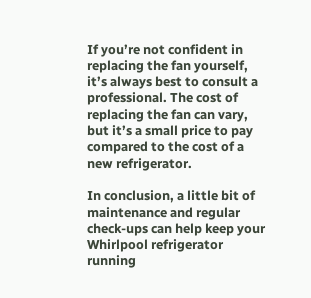If you’re not confident in replacing the fan yourself, it’s always best to consult a professional. The cost of replacing the fan can vary, but it’s a small price to pay compared to the cost of a new refrigerator.

In conclusion, a little bit of maintenance and regular check-ups can help keep your Whirlpool refrigerator running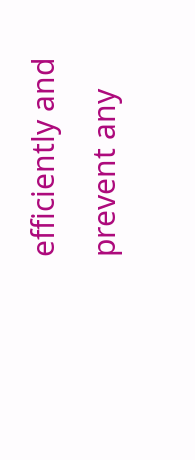efficiently and prevent any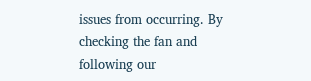issues from occurring. By checking the fan and following our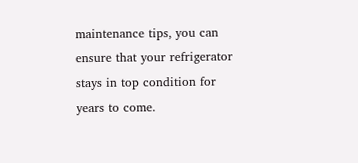maintenance tips, you can ensure that your refrigerator stays in top condition for years to come.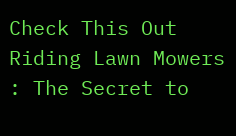Check This Out  Riding Lawn Mowers : The Secret to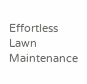Effortless Lawn Maintenance